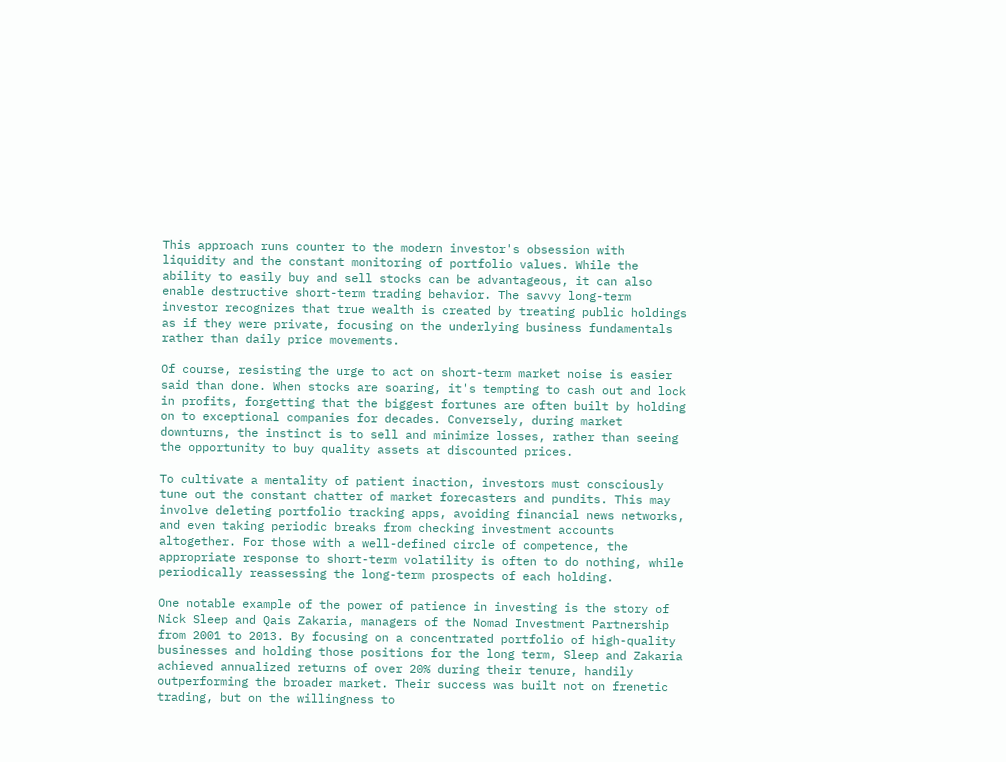This approach runs counter to the modern investor's obsession with liquidity and the constant monitoring of portfolio values. While the ability to easily buy and sell stocks can be advantageous, it can also enable destructive short-term trading behavior. The savvy long-term investor recognizes that true wealth is created by treating public holdings as if they were private, focusing on the underlying business fundamentals rather than daily price movements.

Of course, resisting the urge to act on short-term market noise is easier said than done. When stocks are soaring, it's tempting to cash out and lock in profits, forgetting that the biggest fortunes are often built by holding on to exceptional companies for decades. Conversely, during market downturns, the instinct is to sell and minimize losses, rather than seeing the opportunity to buy quality assets at discounted prices.

To cultivate a mentality of patient inaction, investors must consciously tune out the constant chatter of market forecasters and pundits. This may involve deleting portfolio tracking apps, avoiding financial news networks, and even taking periodic breaks from checking investment accounts altogether. For those with a well-defined circle of competence, the appropriate response to short-term volatility is often to do nothing, while periodically reassessing the long-term prospects of each holding.

One notable example of the power of patience in investing is the story of Nick Sleep and Qais Zakaria, managers of the Nomad Investment Partnership from 2001 to 2013. By focusing on a concentrated portfolio of high-quality businesses and holding those positions for the long term, Sleep and Zakaria achieved annualized returns of over 20% during their tenure, handily outperforming the broader market. Their success was built not on frenetic trading, but on the willingness to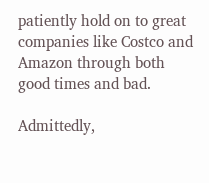patiently hold on to great companies like Costco and Amazon through both good times and bad.

Admittedly,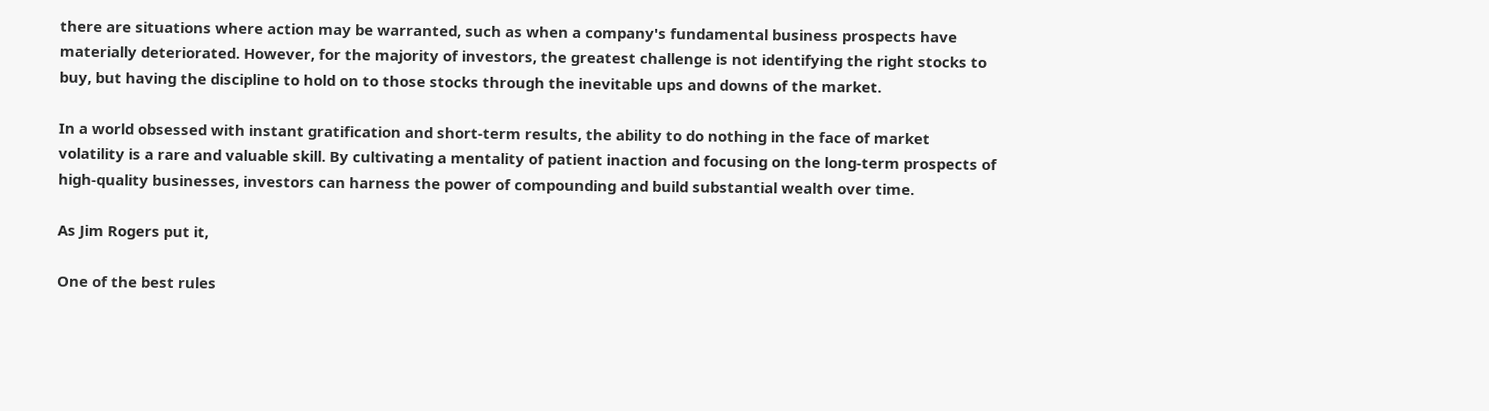there are situations where action may be warranted, such as when a company's fundamental business prospects have materially deteriorated. However, for the majority of investors, the greatest challenge is not identifying the right stocks to buy, but having the discipline to hold on to those stocks through the inevitable ups and downs of the market.

In a world obsessed with instant gratification and short-term results, the ability to do nothing in the face of market volatility is a rare and valuable skill. By cultivating a mentality of patient inaction and focusing on the long-term prospects of high-quality businesses, investors can harness the power of compounding and build substantial wealth over time.

As Jim Rogers put it,

One of the best rules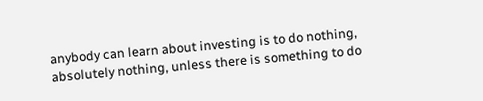anybody can learn about investing is to do nothing, absolutely nothing, unless there is something to do